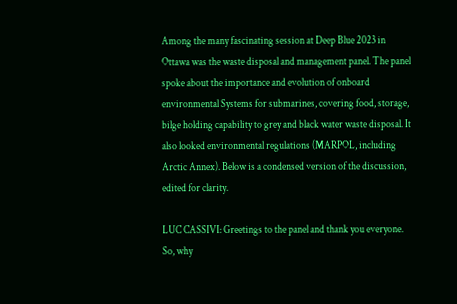Among the many fascinating session at Deep Blue 2023 in Ottawa was the waste disposal and management panel. The panel spoke about the importance and evolution of onboard environmental Systems for submarines, covering food, storage, bilge holding capability to grey and black water waste disposal. It also looked environmental regulations (MARPOL, including Arctic Annex). Below is a condensed version of the discussion, edited for clarity.

LUC CASSIVI: Greetings to the panel and thank you everyone. So, why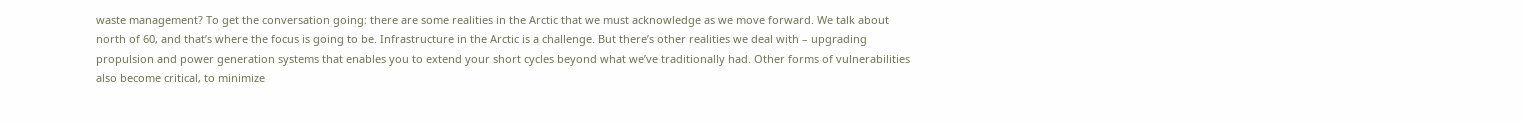waste management? To get the conversation going: there are some realities in the Arctic that we must acknowledge as we move forward. We talk about north of 60, and that’s where the focus is going to be. Infrastructure in the Arctic is a challenge. But there’s other realities we deal with – upgrading propulsion and power generation systems that enables you to extend your short cycles beyond what we’ve traditionally had. Other forms of vulnerabilities also become critical, to minimize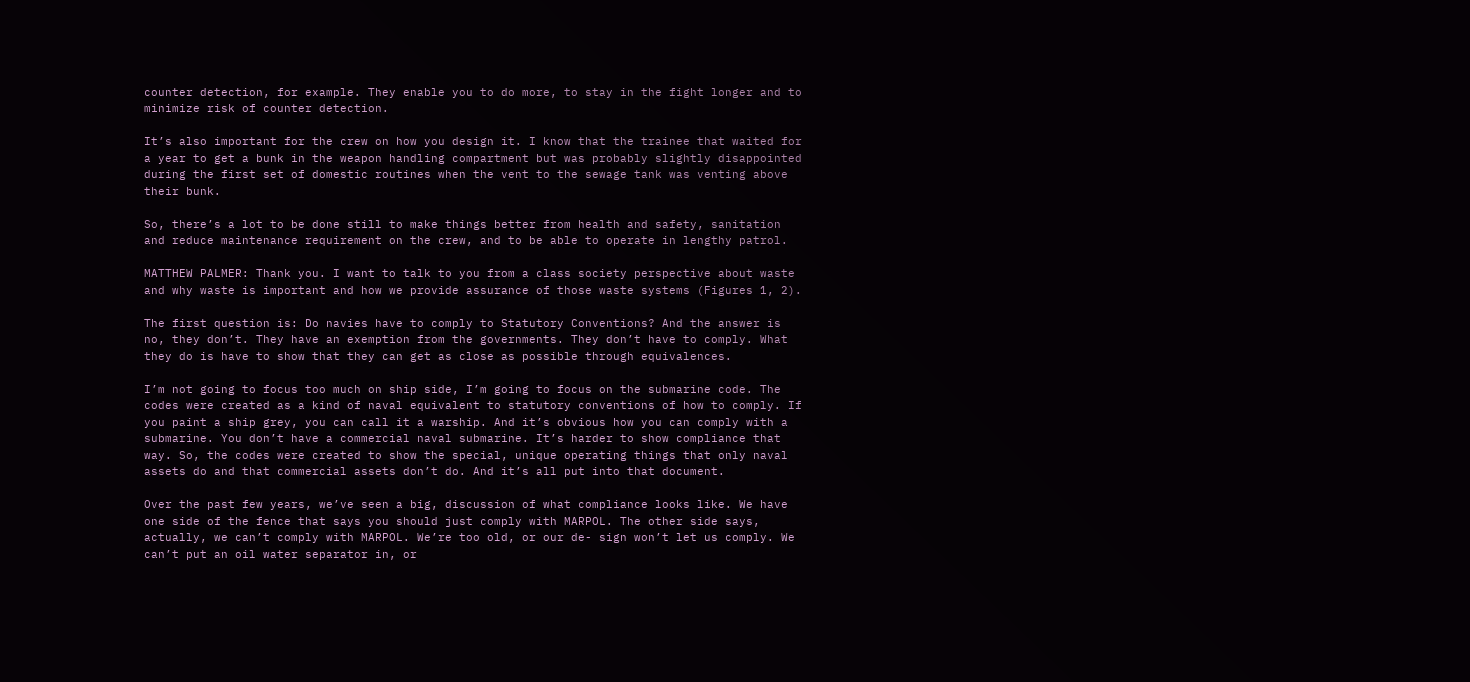counter detection, for example. They enable you to do more, to stay in the fight longer and to minimize risk of counter detection.

It’s also important for the crew on how you design it. I know that the trainee that waited for a year to get a bunk in the weapon handling compartment but was probably slightly disappointed during the first set of domestic routines when the vent to the sewage tank was venting above their bunk.

So, there’s a lot to be done still to make things better from health and safety, sanitation and reduce maintenance requirement on the crew, and to be able to operate in lengthy patrol.

MATTHEW PALMER: Thank you. I want to talk to you from a class society perspective about waste and why waste is important and how we provide assurance of those waste systems (Figures 1, 2).

The first question is: Do navies have to comply to Statutory Conventions? And the answer is no, they don’t. They have an exemption from the governments. They don’t have to comply. What they do is have to show that they can get as close as possible through equivalences.

I’m not going to focus too much on ship side, I’m going to focus on the submarine code. The codes were created as a kind of naval equivalent to statutory conventions of how to comply. If you paint a ship grey, you can call it a warship. And it’s obvious how you can comply with a submarine. You don’t have a commercial naval submarine. It’s harder to show compliance that way. So, the codes were created to show the special, unique operating things that only naval assets do and that commercial assets don’t do. And it’s all put into that document.

Over the past few years, we’ve seen a big, discussion of what compliance looks like. We have one side of the fence that says you should just comply with MARPOL. The other side says, actually, we can’t comply with MARPOL. We’re too old, or our de- sign won’t let us comply. We can’t put an oil water separator in, or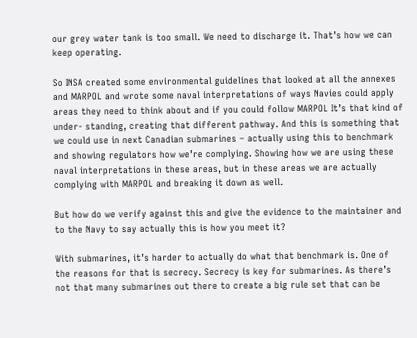our grey water tank is too small. We need to discharge it. That’s how we can keep operating.

So INSA created some environmental guidelines that looked at all the annexes and MARPOL and wrote some naval interpretations of ways Navies could apply areas they need to think about and if you could follow MARPOL It’s that kind of under- standing, creating that different pathway. And this is something that we could use in next Canadian submarines – actually using this to benchmark and showing regulators how we’re complying. Showing how we are using these naval interpretations in these areas, but in these areas we are actually complying with MARPOL and breaking it down as well.

But how do we verify against this and give the evidence to the maintainer and to the Navy to say actually this is how you meet it?

With submarines, it’s harder to actually do what that benchmark is. One of the reasons for that is secrecy. Secrecy is key for submarines. As there’s not that many submarines out there to create a big rule set that can be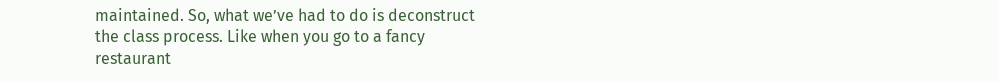maintained. So, what we’ve had to do is deconstruct the class process. Like when you go to a fancy restaurant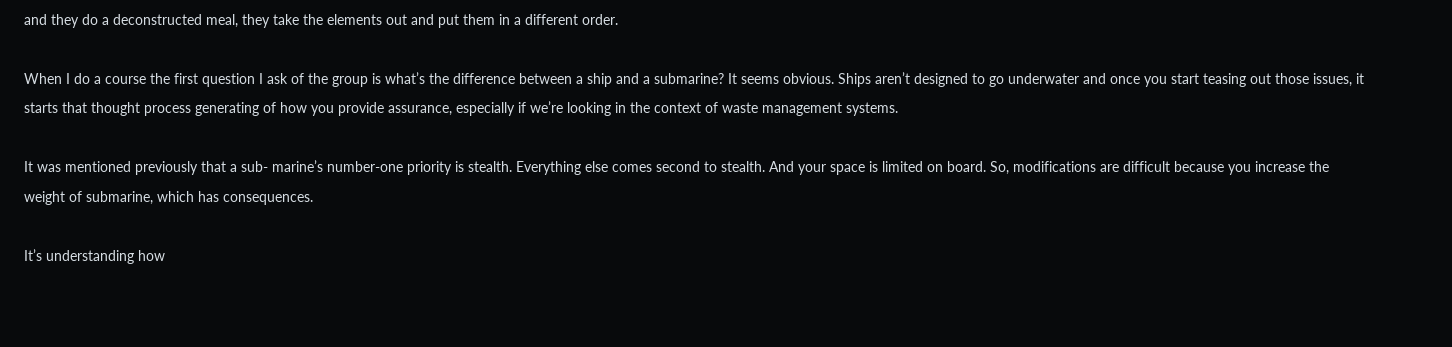and they do a deconstructed meal, they take the elements out and put them in a different order.

When I do a course the first question I ask of the group is what’s the difference between a ship and a submarine? It seems obvious. Ships aren’t designed to go underwater and once you start teasing out those issues, it starts that thought process generating of how you provide assurance, especially if we’re looking in the context of waste management systems.

It was mentioned previously that a sub- marine’s number-one priority is stealth. Everything else comes second to stealth. And your space is limited on board. So, modifications are difficult because you increase the weight of submarine, which has consequences.

It’s understanding how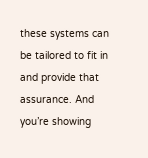these systems can be tailored to fit in and provide that assurance. And you’re showing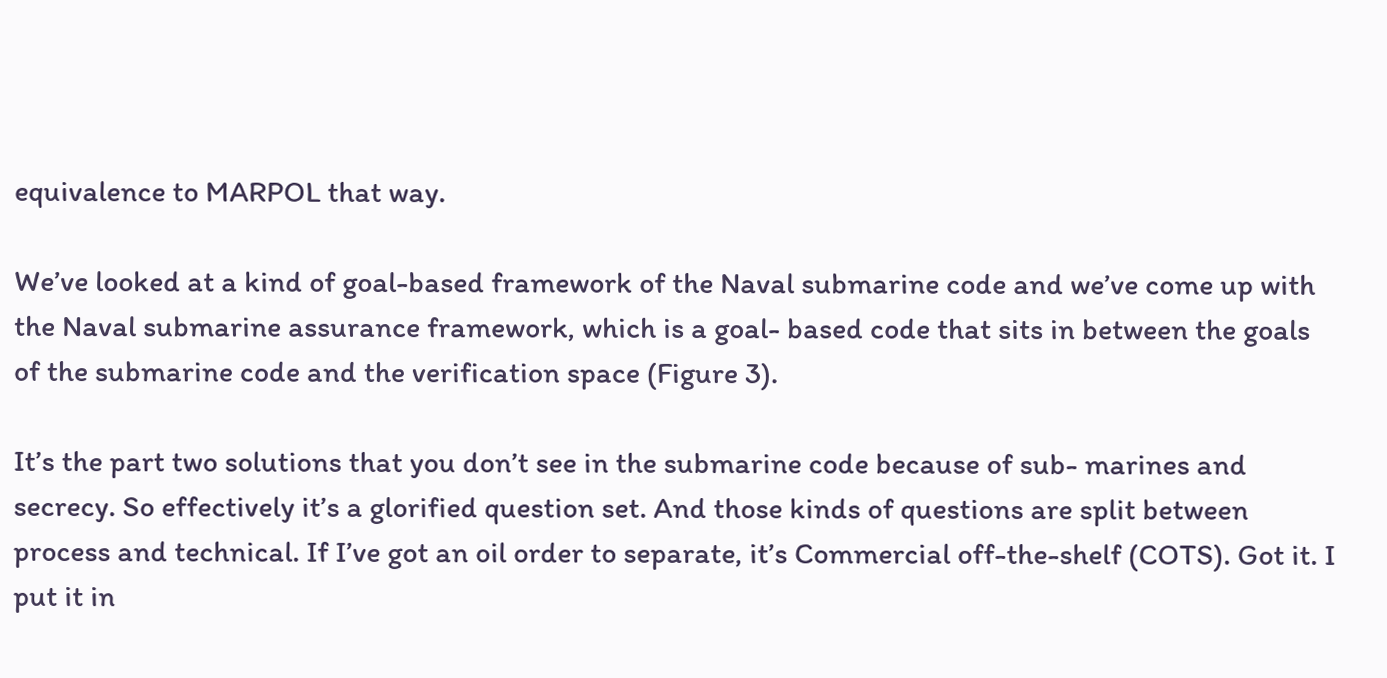equivalence to MARPOL that way.

We’ve looked at a kind of goal-based framework of the Naval submarine code and we’ve come up with the Naval submarine assurance framework, which is a goal- based code that sits in between the goals of the submarine code and the verification space (Figure 3).

It’s the part two solutions that you don’t see in the submarine code because of sub- marines and secrecy. So effectively it’s a glorified question set. And those kinds of questions are split between process and technical. If I’ve got an oil order to separate, it’s Commercial off-the-shelf (COTS). Got it. I put it in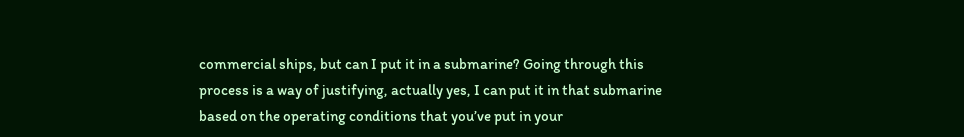commercial ships, but can I put it in a submarine? Going through this process is a way of justifying, actually yes, I can put it in that submarine based on the operating conditions that you’ve put in your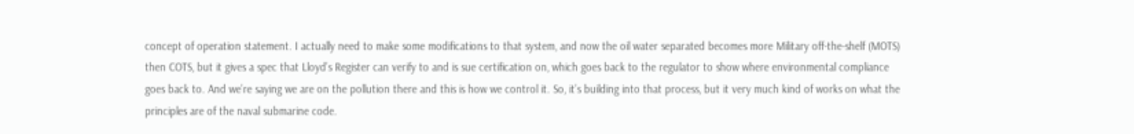concept of operation statement. I actually need to make some modifications to that system, and now the oil water separated becomes more Military off-the-shelf (MOTS) then COTS, but it gives a spec that Lloyd’s Register can verify to and is sue certification on, which goes back to the regulator to show where environmental compliance goes back to. And we’re saying we are on the pollution there and this is how we control it. So, it’s building into that process, but it very much kind of works on what the principles are of the naval submarine code.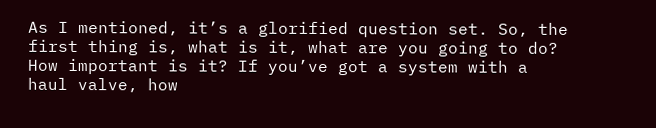As I mentioned, it’s a glorified question set. So, the first thing is, what is it, what are you going to do? How important is it? If you’ve got a system with a haul valve, how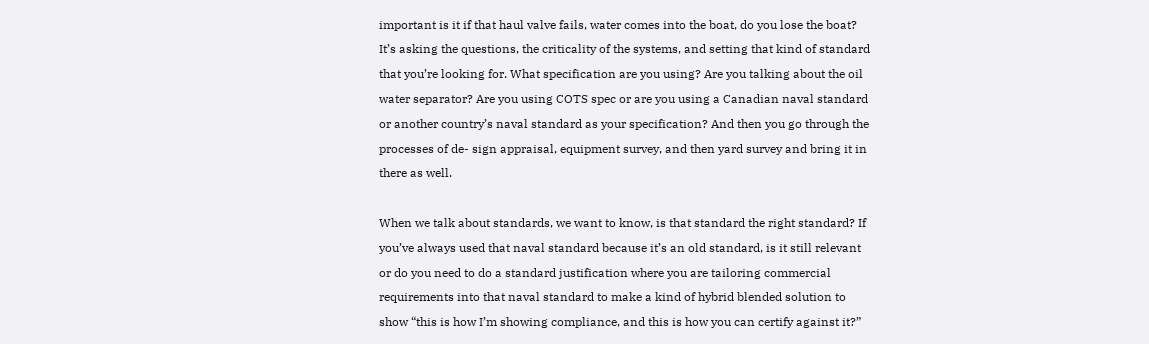important is it if that haul valve fails, water comes into the boat, do you lose the boat? It’s asking the questions, the criticality of the systems, and setting that kind of standard that you’re looking for. What specification are you using? Are you talking about the oil water separator? Are you using COTS spec or are you using a Canadian naval standard or another country’s naval standard as your specification? And then you go through the processes of de- sign appraisal, equipment survey, and then yard survey and bring it in there as well.

When we talk about standards, we want to know, is that standard the right standard? If you’ve always used that naval standard because it’s an old standard, is it still relevant or do you need to do a standard justification where you are tailoring commercial requirements into that naval standard to make a kind of hybrid blended solution to show “this is how I’m showing compliance, and this is how you can certify against it?”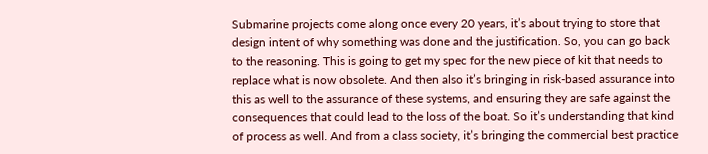Submarine projects come along once every 20 years, it’s about trying to store that design intent of why something was done and the justification. So, you can go back to the reasoning. This is going to get my spec for the new piece of kit that needs to replace what is now obsolete. And then also it’s bringing in risk-based assurance into this as well to the assurance of these systems, and ensuring they are safe against the consequences that could lead to the loss of the boat. So it’s understanding that kind of process as well. And from a class society, it’s bringing the commercial best practice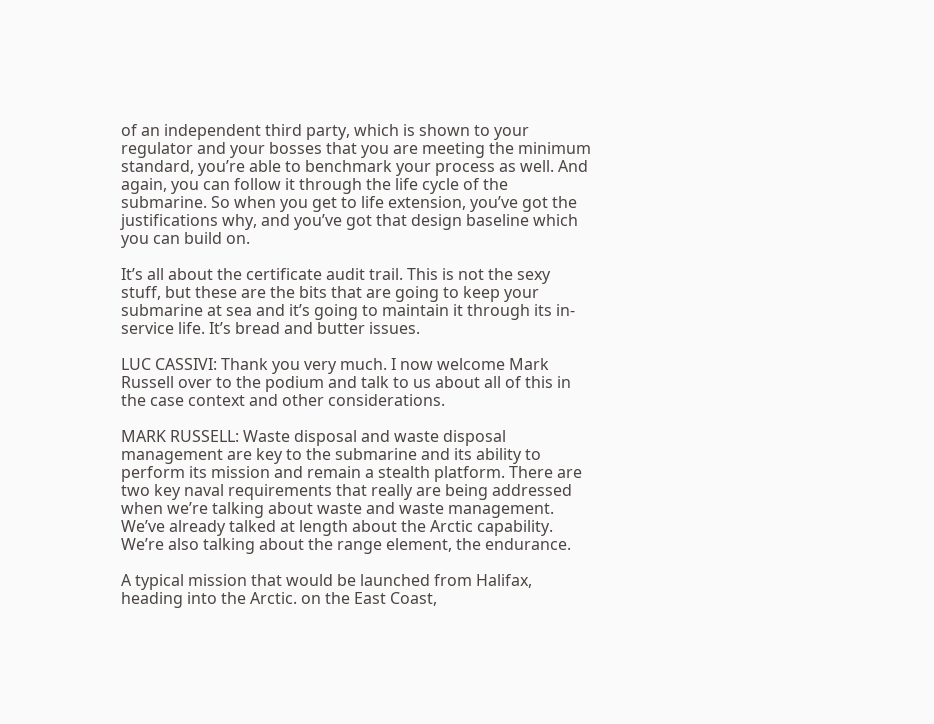of an independent third party, which is shown to your regulator and your bosses that you are meeting the minimum standard, you’re able to benchmark your process as well. And again, you can follow it through the life cycle of the submarine. So when you get to life extension, you’ve got the justifications why, and you’ve got that design baseline which you can build on.

It’s all about the certificate audit trail. This is not the sexy stuff, but these are the bits that are going to keep your submarine at sea and it’s going to maintain it through its in-service life. It’s bread and butter issues.

LUC CASSIVI: Thank you very much. I now welcome Mark Russell over to the podium and talk to us about all of this in the case context and other considerations.

MARK RUSSELL: Waste disposal and waste disposal management are key to the submarine and its ability to perform its mission and remain a stealth platform. There are two key naval requirements that really are being addressed when we’re talking about waste and waste management. We’ve already talked at length about the Arctic capability. We’re also talking about the range element, the endurance.

A typical mission that would be launched from Halifax, heading into the Arctic. on the East Coast,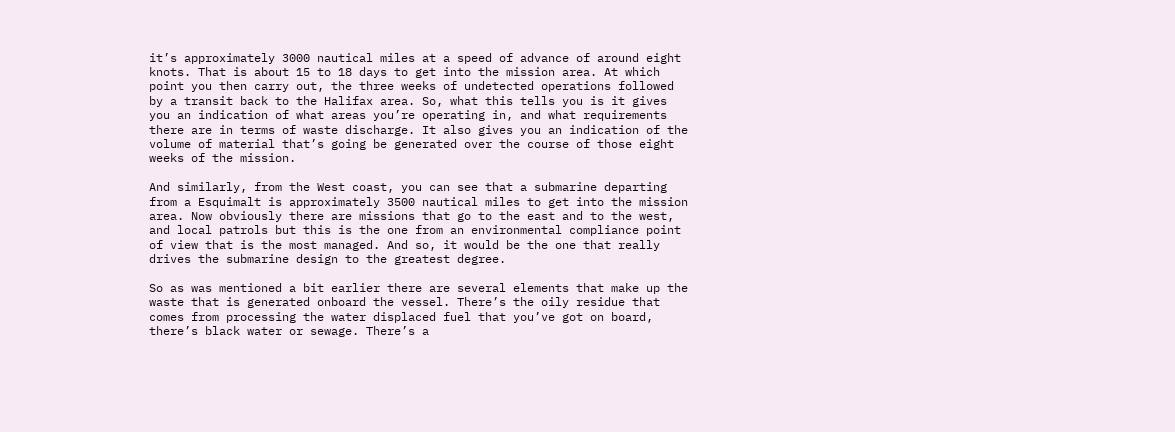it’s approximately 3000 nautical miles at a speed of advance of around eight knots. That is about 15 to 18 days to get into the mission area. At which point you then carry out, the three weeks of undetected operations followed by a transit back to the Halifax area. So, what this tells you is it gives you an indication of what areas you’re operating in, and what requirements there are in terms of waste discharge. It also gives you an indication of the volume of material that’s going be generated over the course of those eight weeks of the mission.

And similarly, from the West coast, you can see that a submarine departing from a Esquimalt is approximately 3500 nautical miles to get into the mission area. Now obviously there are missions that go to the east and to the west, and local patrols but this is the one from an environmental compliance point of view that is the most managed. And so, it would be the one that really drives the submarine design to the greatest degree.

So as was mentioned a bit earlier there are several elements that make up the waste that is generated onboard the vessel. There’s the oily residue that comes from processing the water displaced fuel that you’ve got on board, there’s black water or sewage. There’s a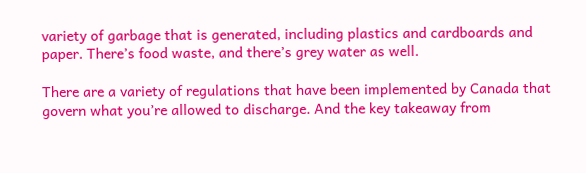variety of garbage that is generated, including plastics and cardboards and paper. There’s food waste, and there’s grey water as well.

There are a variety of regulations that have been implemented by Canada that govern what you’re allowed to discharge. And the key takeaway from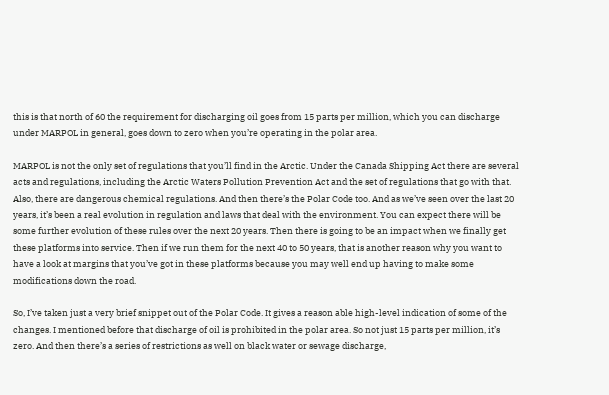this is that north of 60 the requirement for discharging oil goes from 15 parts per million, which you can discharge under MARPOL in general, goes down to zero when you’re operating in the polar area.

MARPOL is not the only set of regulations that you’ll find in the Arctic. Under the Canada Shipping Act there are several acts and regulations, including the Arctic Waters Pollution Prevention Act and the set of regulations that go with that. Also, there are dangerous chemical regulations. And then there’s the Polar Code too. And as we’ve seen over the last 20 years, it’s been a real evolution in regulation and laws that deal with the environment. You can expect there will be some further evolution of these rules over the next 20 years. Then there is going to be an impact when we finally get these platforms into service. Then if we run them for the next 40 to 50 years, that is another reason why you want to have a look at margins that you’ve got in these platforms because you may well end up having to make some modifications down the road.

So, I’ve taken just a very brief snippet out of the Polar Code. It gives a reason able high-level indication of some of the changes. I mentioned before that discharge of oil is prohibited in the polar area. So not just 15 parts per million, it’s zero. And then there’s a series of restrictions as well on black water or sewage discharge,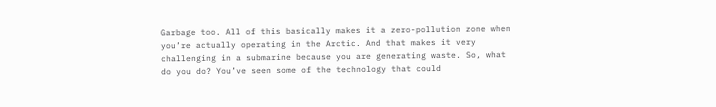Garbage too. All of this basically makes it a zero-pollution zone when you’re actually operating in the Arctic. And that makes it very challenging in a submarine because you are generating waste. So, what do you do? You’ve seen some of the technology that could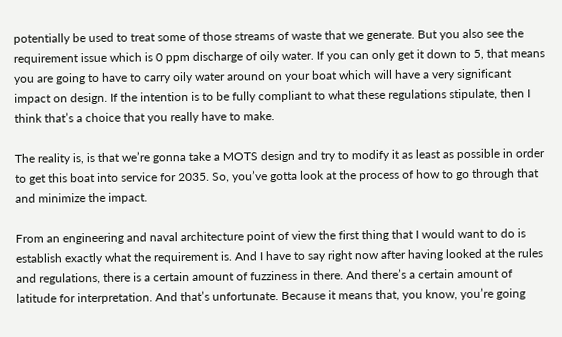potentially be used to treat some of those streams of waste that we generate. But you also see the requirement issue which is 0 ppm discharge of oily water. If you can only get it down to 5, that means you are going to have to carry oily water around on your boat which will have a very significant impact on design. If the intention is to be fully compliant to what these regulations stipulate, then I think that’s a choice that you really have to make.

The reality is, is that we’re gonna take a MOTS design and try to modify it as least as possible in order to get this boat into service for 2035. So, you’ve gotta look at the process of how to go through that and minimize the impact.

From an engineering and naval architecture point of view the first thing that I would want to do is establish exactly what the requirement is. And I have to say right now after having looked at the rules and regulations, there is a certain amount of fuzziness in there. And there’s a certain amount of latitude for interpretation. And that’s unfortunate. Because it means that, you know, you’re going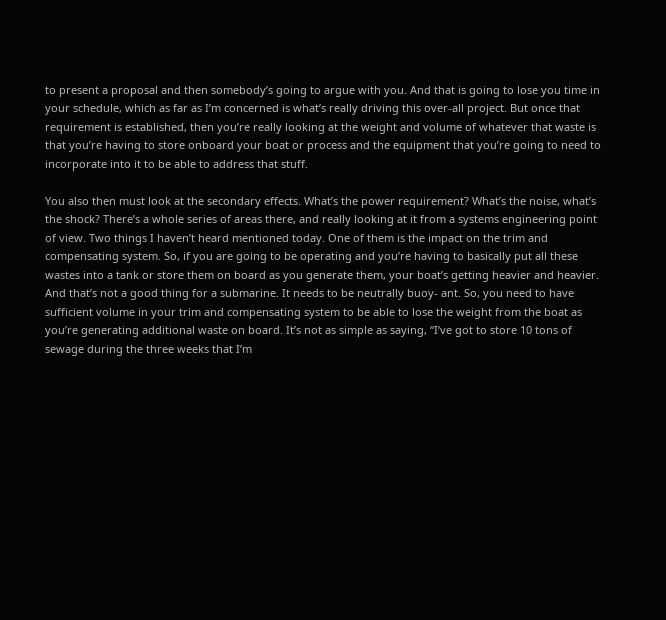to present a proposal and then somebody’s going to argue with you. And that is going to lose you time in your schedule, which as far as I’m concerned is what’s really driving this over-all project. But once that requirement is established, then you’re really looking at the weight and volume of whatever that waste is that you’re having to store onboard your boat or process and the equipment that you’re going to need to incorporate into it to be able to address that stuff.

You also then must look at the secondary effects. What’s the power requirement? What’s the noise, what’s the shock? There’s a whole series of areas there, and really looking at it from a systems engineering point of view. Two things I haven’t heard mentioned today. One of them is the impact on the trim and compensating system. So, if you are going to be operating and you’re having to basically put all these wastes into a tank or store them on board as you generate them, your boat’s getting heavier and heavier. And that’s not a good thing for a submarine. It needs to be neutrally buoy- ant. So, you need to have sufficient volume in your trim and compensating system to be able to lose the weight from the boat as you’re generating additional waste on board. It’s not as simple as saying, “I’ve got to store 10 tons of sewage during the three weeks that I’m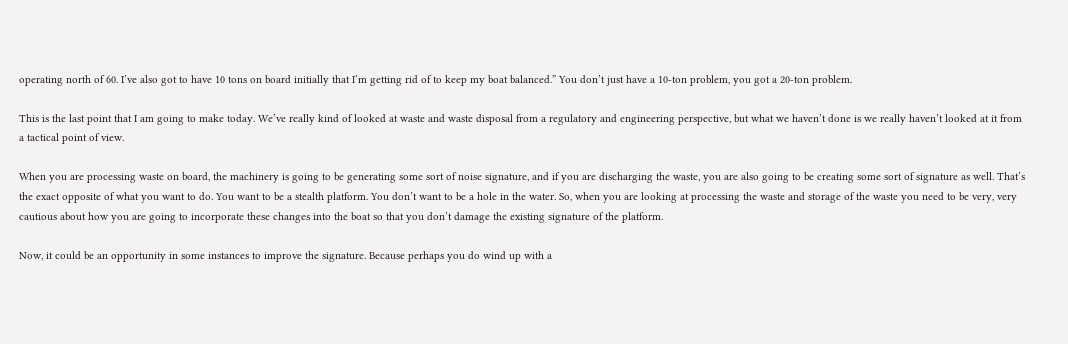operating north of 60. I’ve also got to have 10 tons on board initially that I’m getting rid of to keep my boat balanced.” You don’t just have a 10-ton problem, you got a 20-ton problem.

This is the last point that I am going to make today. We’ve really kind of looked at waste and waste disposal from a regulatory and engineering perspective, but what we haven’t done is we really haven’t looked at it from a tactical point of view.

When you are processing waste on board, the machinery is going to be generating some sort of noise signature, and if you are discharging the waste, you are also going to be creating some sort of signature as well. That’s the exact opposite of what you want to do. You want to be a stealth platform. You don’t want to be a hole in the water. So, when you are looking at processing the waste and storage of the waste you need to be very, very cautious about how you are going to incorporate these changes into the boat so that you don’t damage the existing signature of the platform.

Now, it could be an opportunity in some instances to improve the signature. Because perhaps you do wind up with a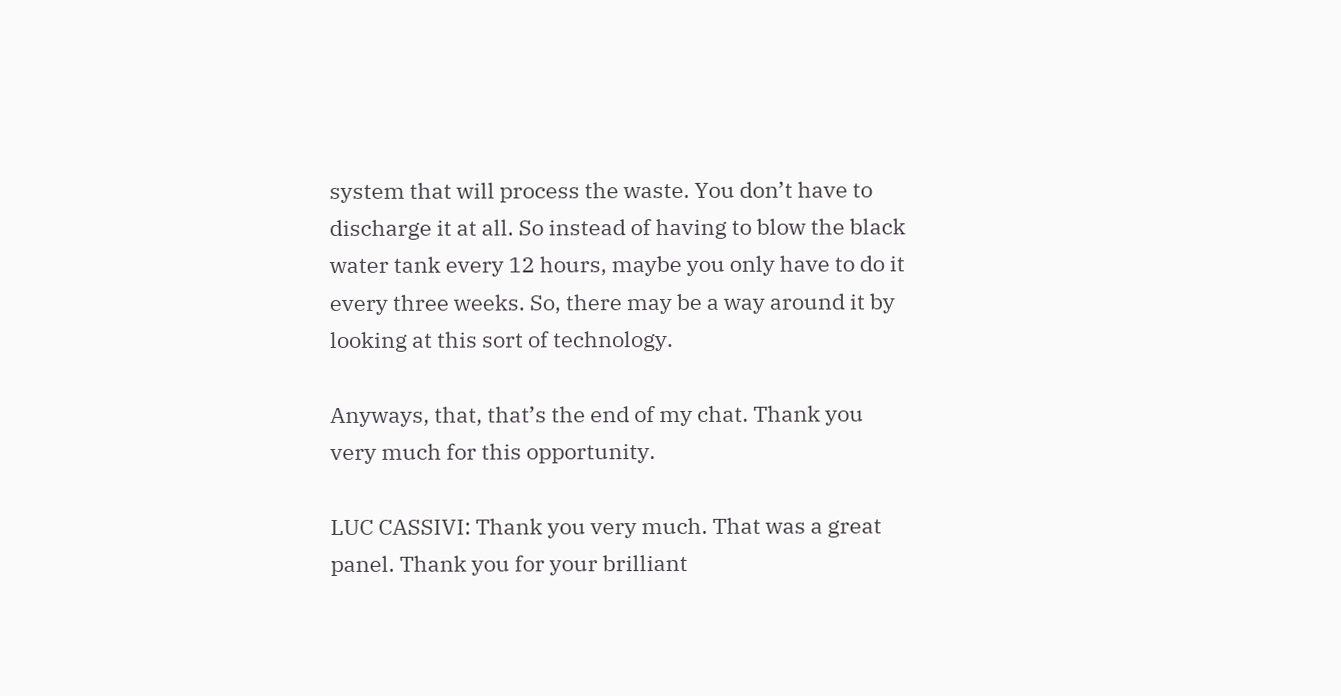system that will process the waste. You don’t have to discharge it at all. So instead of having to blow the black water tank every 12 hours, maybe you only have to do it every three weeks. So, there may be a way around it by looking at this sort of technology.

Anyways, that, that’s the end of my chat. Thank you very much for this opportunity.

LUC CASSIVI: Thank you very much. That was a great panel. Thank you for your brilliant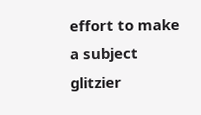effort to make a subject glitzier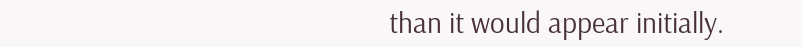than it would appear initially.